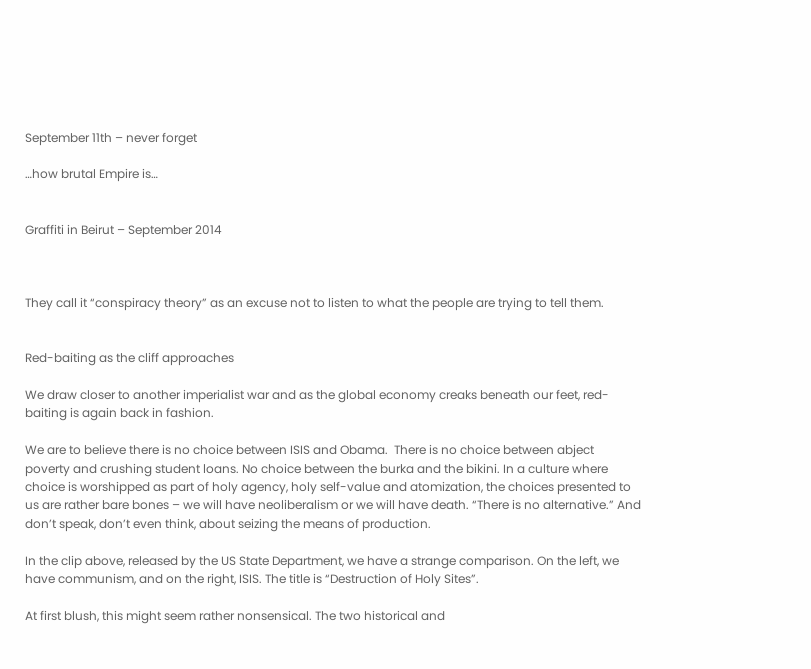September 11th – never forget

…how brutal Empire is…


Graffiti in Beirut – September 2014



They call it “conspiracy theory” as an excuse not to listen to what the people are trying to tell them.


Red-baiting as the cliff approaches

We draw closer to another imperialist war and as the global economy creaks beneath our feet, red-baiting is again back in fashion.

We are to believe there is no choice between ISIS and Obama.  There is no choice between abject poverty and crushing student loans. No choice between the burka and the bikini. In a culture where choice is worshipped as part of holy agency, holy self-value and atomization, the choices presented to us are rather bare bones – we will have neoliberalism or we will have death. “There is no alternative.” And don’t speak, don’t even think, about seizing the means of production.

In the clip above, released by the US State Department, we have a strange comparison. On the left, we have communism, and on the right, ISIS. The title is “Destruction of Holy Sites”.

At first blush, this might seem rather nonsensical. The two historical and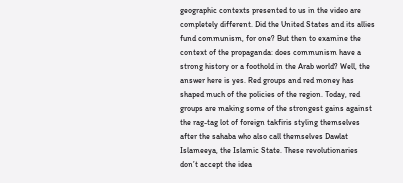geographic contexts presented to us in the video are completely different. Did the United States and its allies fund communism, for one? But then to examine the context of the propaganda: does communism have a strong history or a foothold in the Arab world? Well, the answer here is yes. Red groups and red money has shaped much of the policies of the region. Today, red groups are making some of the strongest gains against the rag-tag lot of foreign takfiris styling themselves after the sahaba who also call themselves Dawlat Islameeya, the Islamic State. These revolutionaries don’t accept the idea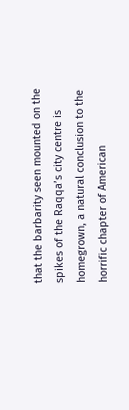that the barbarity seen mounted on the spikes of the Raqqa’s city centre is homegrown, a natural conclusion to the horrific chapter of American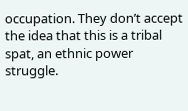occupation. They don’t accept the idea that this is a tribal spat, an ethnic power struggle.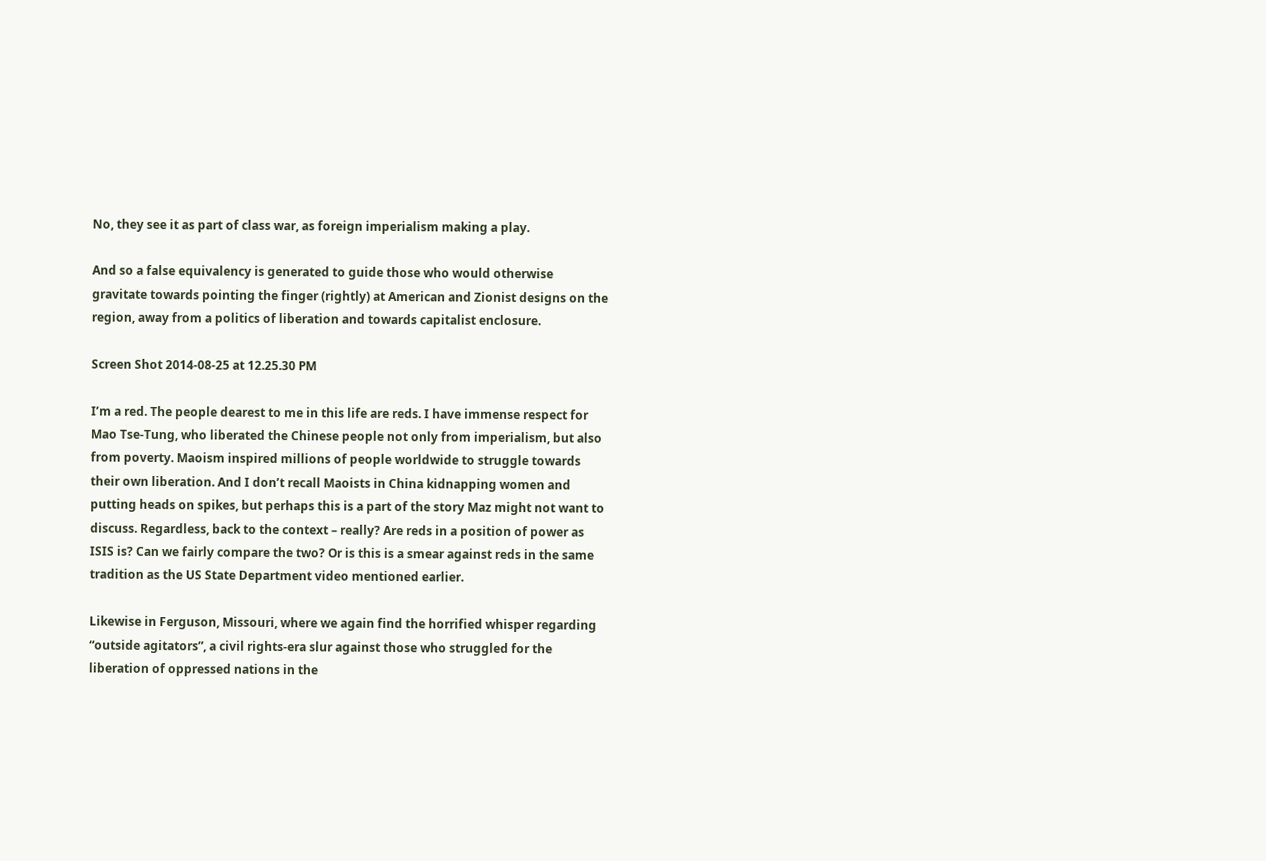No, they see it as part of class war, as foreign imperialism making a play.

And so a false equivalency is generated to guide those who would otherwise gravitate towards pointing the finger (rightly) at American and Zionist designs on the region, away from a politics of liberation and towards capitalist enclosure.

Screen Shot 2014-08-25 at 12.25.30 PM

I’m a red. The people dearest to me in this life are reds. I have immense respect for Mao Tse-Tung, who liberated the Chinese people not only from imperialism, but also from poverty. Maoism inspired millions of people worldwide to struggle towards their own liberation. And I don’t recall Maoists in China kidnapping women and putting heads on spikes, but perhaps this is a part of the story Maz might not want to discuss. Regardless, back to the context – really? Are reds in a position of power as ISIS is? Can we fairly compare the two? Or is this is a smear against reds in the same tradition as the US State Department video mentioned earlier.

Likewise in Ferguson, Missouri, where we again find the horrified whisper regarding “outside agitators”, a civil rights-era slur against those who struggled for the liberation of oppressed nations in the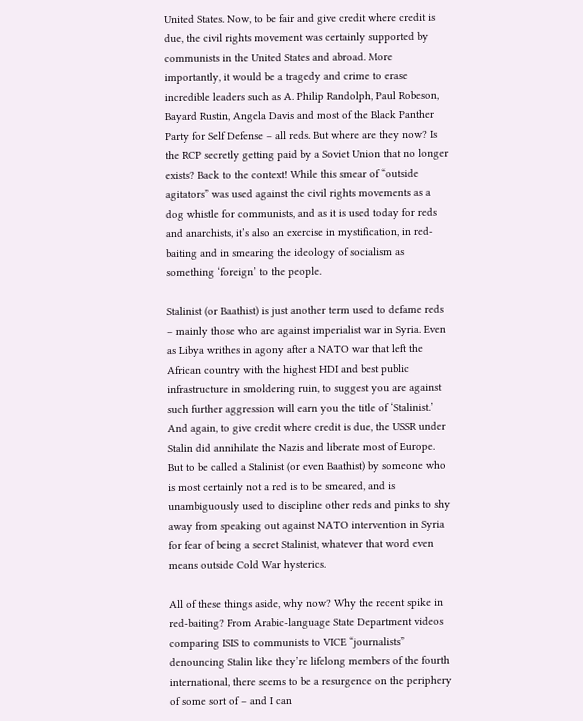United States. Now, to be fair and give credit where credit is due, the civil rights movement was certainly supported by communists in the United States and abroad. More importantly, it would be a tragedy and crime to erase incredible leaders such as A. Philip Randolph, Paul Robeson, Bayard Rustin, Angela Davis and most of the Black Panther Party for Self Defense – all reds. But where are they now? Is the RCP secretly getting paid by a Soviet Union that no longer exists? Back to the context! While this smear of “outside agitators” was used against the civil rights movements as a dog whistle for communists, and as it is used today for reds and anarchists, it’s also an exercise in mystification, in red-baiting and in smearing the ideology of socialism as something ‘foreign’ to the people.

Stalinist (or Baathist) is just another term used to defame reds – mainly those who are against imperialist war in Syria. Even as Libya writhes in agony after a NATO war that left the African country with the highest HDI and best public infrastructure in smoldering ruin, to suggest you are against such further aggression will earn you the title of ‘Stalinist.’ And again, to give credit where credit is due, the USSR under Stalin did annihilate the Nazis and liberate most of Europe. But to be called a Stalinist (or even Baathist) by someone who is most certainly not a red is to be smeared, and is unambiguously used to discipline other reds and pinks to shy away from speaking out against NATO intervention in Syria for fear of being a secret Stalinist, whatever that word even means outside Cold War hysterics.

All of these things aside, why now? Why the recent spike in red-baiting? From Arabic-language State Department videos comparing ISIS to communists to VICE “journalists” denouncing Stalin like they’re lifelong members of the fourth international, there seems to be a resurgence on the periphery of some sort of – and I can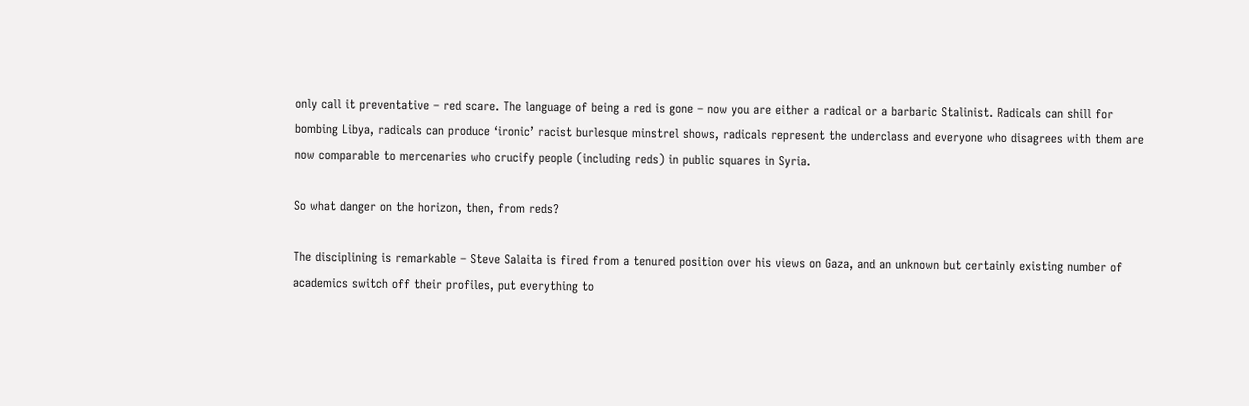only call it preventative – red scare. The language of being a red is gone – now you are either a radical or a barbaric Stalinist. Radicals can shill for bombing Libya, radicals can produce ‘ironic’ racist burlesque minstrel shows, radicals represent the underclass and everyone who disagrees with them are now comparable to mercenaries who crucify people (including reds) in public squares in Syria.

So what danger on the horizon, then, from reds?

The disciplining is remarkable – Steve Salaita is fired from a tenured position over his views on Gaza, and an unknown but certainly existing number of academics switch off their profiles, put everything to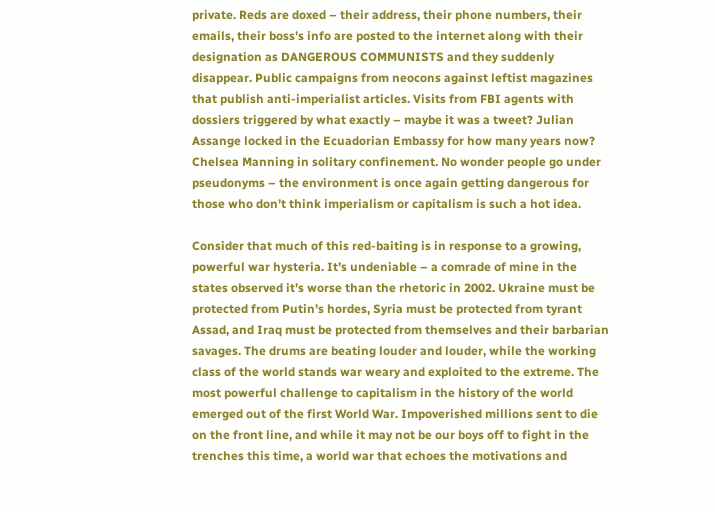private. Reds are doxed – their address, their phone numbers, their emails, their boss’s info are posted to the internet along with their designation as DANGEROUS COMMUNISTS and they suddenly disappear. Public campaigns from neocons against leftist magazines that publish anti-imperialist articles. Visits from FBI agents with dossiers triggered by what exactly – maybe it was a tweet? Julian Assange locked in the Ecuadorian Embassy for how many years now? Chelsea Manning in solitary confinement. No wonder people go under pseudonyms – the environment is once again getting dangerous for those who don’t think imperialism or capitalism is such a hot idea.

Consider that much of this red-baiting is in response to a growing, powerful war hysteria. It’s undeniable – a comrade of mine in the states observed it’s worse than the rhetoric in 2002. Ukraine must be protected from Putin’s hordes, Syria must be protected from tyrant Assad, and Iraq must be protected from themselves and their barbarian savages. The drums are beating louder and louder, while the working class of the world stands war weary and exploited to the extreme. The most powerful challenge to capitalism in the history of the world emerged out of the first World War. Impoverished millions sent to die on the front line, and while it may not be our boys off to fight in the trenches this time, a world war that echoes the motivations and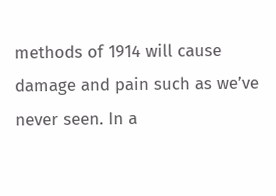methods of 1914 will cause damage and pain such as we’ve never seen. In a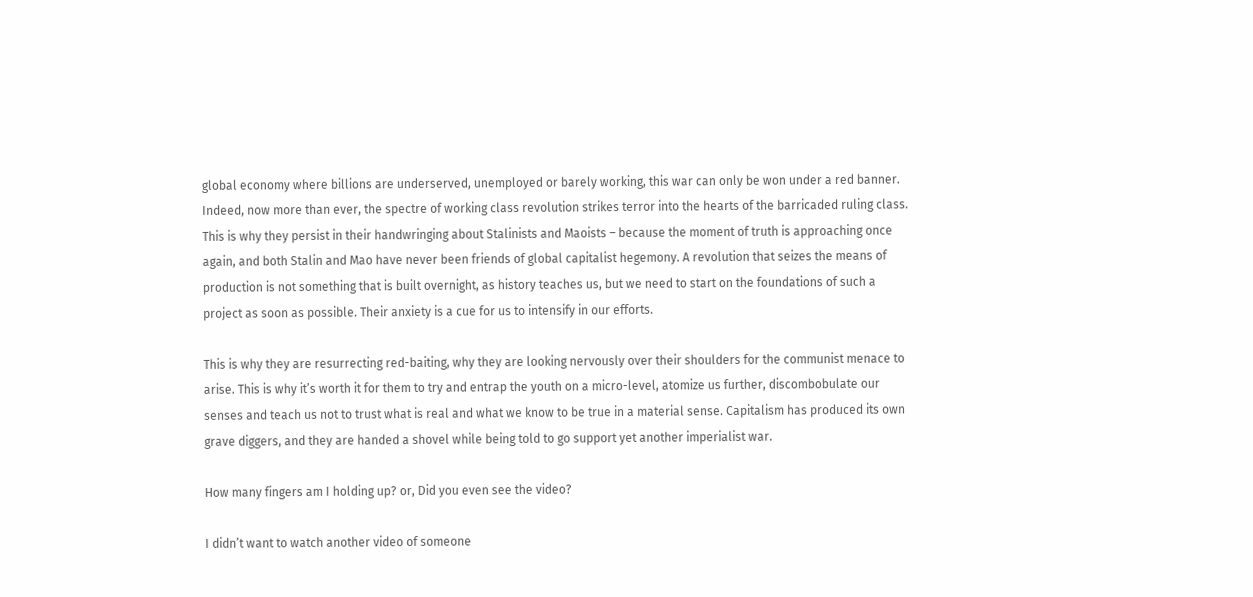global economy where billions are underserved, unemployed or barely working, this war can only be won under a red banner. Indeed, now more than ever, the spectre of working class revolution strikes terror into the hearts of the barricaded ruling class. This is why they persist in their handwringing about Stalinists and Maoists – because the moment of truth is approaching once again, and both Stalin and Mao have never been friends of global capitalist hegemony. A revolution that seizes the means of production is not something that is built overnight, as history teaches us, but we need to start on the foundations of such a project as soon as possible. Their anxiety is a cue for us to intensify in our efforts.

This is why they are resurrecting red-baiting, why they are looking nervously over their shoulders for the communist menace to arise. This is why it’s worth it for them to try and entrap the youth on a micro-level, atomize us further, discombobulate our senses and teach us not to trust what is real and what we know to be true in a material sense. Capitalism has produced its own grave diggers, and they are handed a shovel while being told to go support yet another imperialist war.

How many fingers am I holding up? or, Did you even see the video?

I didn’t want to watch another video of someone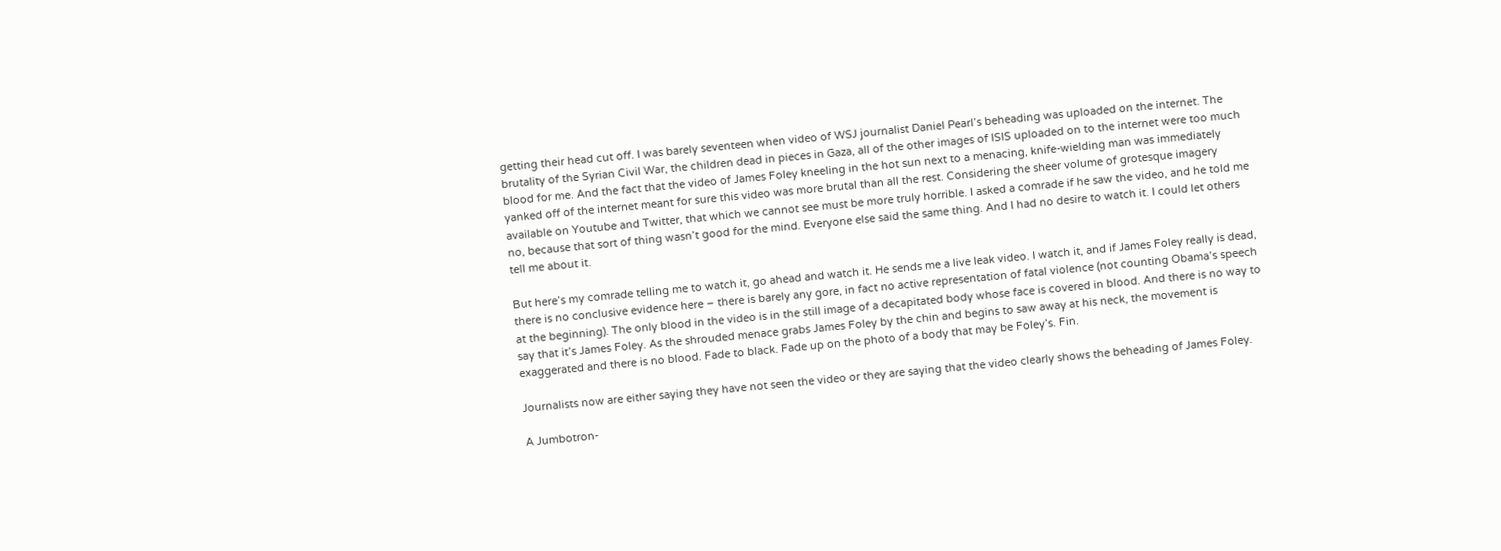getting their head cut off. I was barely seventeen when video of WSJ journalist Daniel Pearl’s beheading was uploaded on the internet. The brutality of the Syrian Civil War, the children dead in pieces in Gaza, all of the other images of ISIS uploaded on to the internet were too much blood for me. And the fact that the video of James Foley kneeling in the hot sun next to a menacing, knife-wielding man was immediately yanked off of the internet meant for sure this video was more brutal than all the rest. Considering the sheer volume of grotesque imagery available on Youtube and Twitter, that which we cannot see must be more truly horrible. I asked a comrade if he saw the video, and he told me no, because that sort of thing wasn’t good for the mind. Everyone else said the same thing. And I had no desire to watch it. I could let others tell me about it.

But here’s my comrade telling me to watch it, go ahead and watch it. He sends me a live leak video. I watch it, and if James Foley really is dead, there is no conclusive evidence here – there is barely any gore, in fact no active representation of fatal violence (not counting Obama’s speech at the beginning). The only blood in the video is in the still image of a decapitated body whose face is covered in blood. And there is no way to say that it’s James Foley. As the shrouded menace grabs James Foley by the chin and begins to saw away at his neck, the movement is exaggerated and there is no blood. Fade to black. Fade up on the photo of a body that may be Foley’s. Fin.

Journalists now are either saying they have not seen the video or they are saying that the video clearly shows the beheading of James Foley.

A Jumbotron-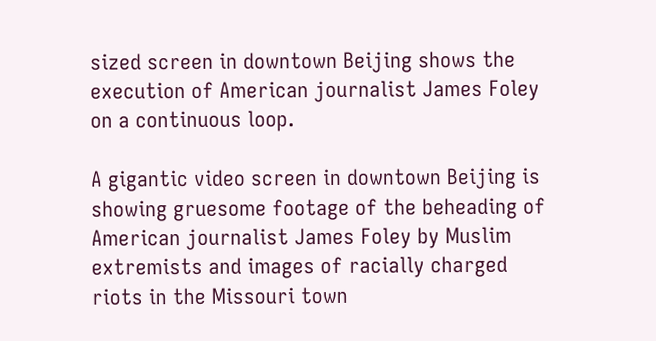sized screen in downtown Beijing shows the execution of American journalist James Foley on a continuous loop.

A gigantic video screen in downtown Beijing is showing gruesome footage of the beheading of American journalist James Foley by Muslim extremists and images of racially charged riots in the Missouri town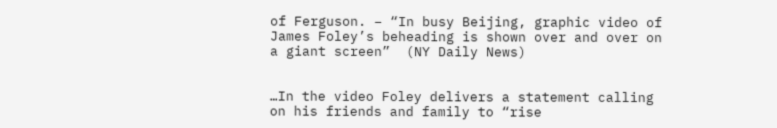of Ferguson. – “In busy Beijing, graphic video of James Foley’s beheading is shown over and over on a giant screen”  (NY Daily News)


…In the video Foley delivers a statement calling on his friends and family to “rise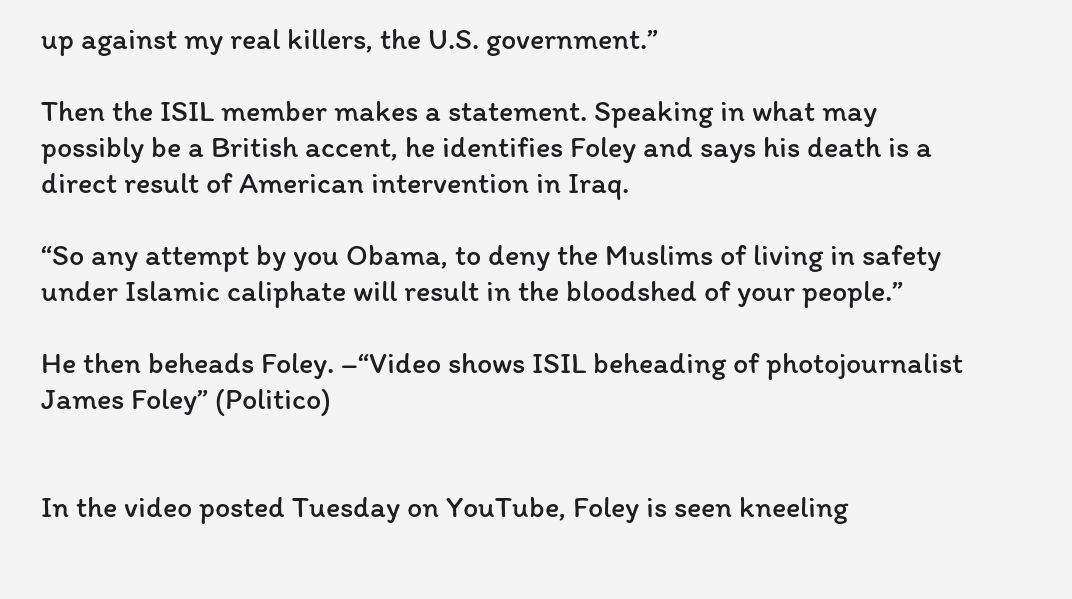up against my real killers, the U.S. government.”

Then the ISIL member makes a statement. Speaking in what may possibly be a British accent, he identifies Foley and says his death is a direct result of American intervention in Iraq.

“So any attempt by you Obama, to deny the Muslims of living in safety under Islamic caliphate will result in the bloodshed of your people.”

He then beheads Foley. –“Video shows ISIL beheading of photojournalist James Foley” (Politico)


In the video posted Tuesday on YouTube, Foley is seen kneeling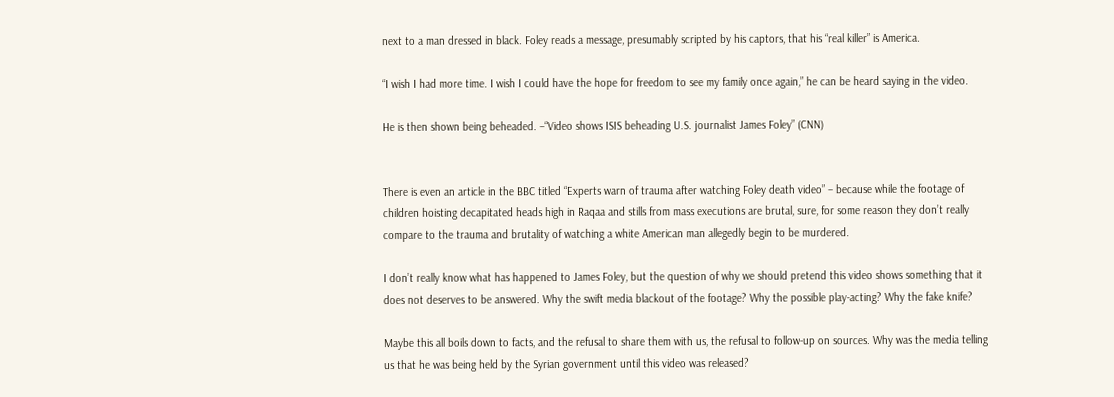next to a man dressed in black. Foley reads a message, presumably scripted by his captors, that his “real killer” is America.

“I wish I had more time. I wish I could have the hope for freedom to see my family once again,” he can be heard saying in the video.

He is then shown being beheaded. –“Video shows ISIS beheading U.S. journalist James Foley” (CNN)


There is even an article in the BBC titled “Experts warn of trauma after watching Foley death video” – because while the footage of children hoisting decapitated heads high in Raqaa and stills from mass executions are brutal, sure, for some reason they don’t really compare to the trauma and brutality of watching a white American man allegedly begin to be murdered.

I don’t really know what has happened to James Foley, but the question of why we should pretend this video shows something that it does not deserves to be answered. Why the swift media blackout of the footage? Why the possible play-acting? Why the fake knife?

Maybe this all boils down to facts, and the refusal to share them with us, the refusal to follow-up on sources. Why was the media telling us that he was being held by the Syrian government until this video was released?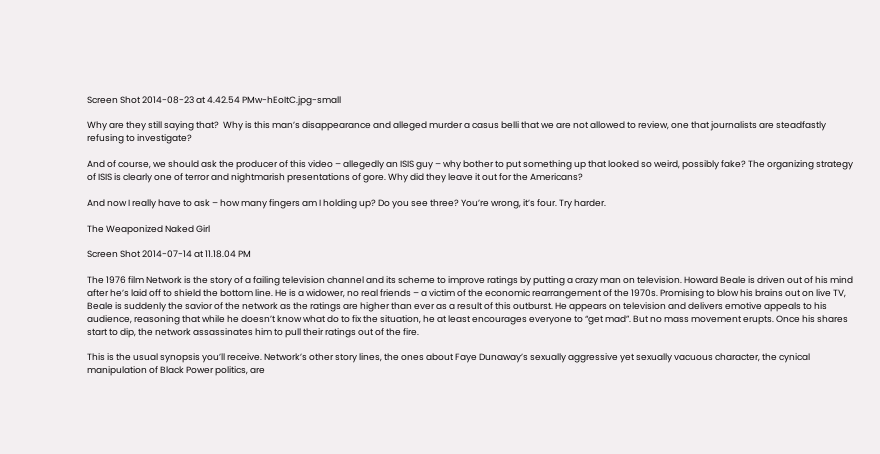Screen Shot 2014-08-23 at 4.42.54 PMw-hEoItC.jpg-small

Why are they still saying that?  Why is this man’s disappearance and alleged murder a casus belli that we are not allowed to review, one that journalists are steadfastly refusing to investigate?

And of course, we should ask the producer of this video – allegedly an ISIS guy – why bother to put something up that looked so weird, possibly fake? The organizing strategy of ISIS is clearly one of terror and nightmarish presentations of gore. Why did they leave it out for the Americans?

And now I really have to ask – how many fingers am I holding up? Do you see three? You’re wrong, it’s four. Try harder.

The Weaponized Naked Girl

Screen Shot 2014-07-14 at 11.18.04 PM

The 1976 film Network is the story of a failing television channel and its scheme to improve ratings by putting a crazy man on television. Howard Beale is driven out of his mind after he’s laid off to shield the bottom line. He is a widower, no real friends – a victim of the economic rearrangement of the 1970s. Promising to blow his brains out on live TV, Beale is suddenly the savior of the network as the ratings are higher than ever as a result of this outburst. He appears on television and delivers emotive appeals to his audience, reasoning that while he doesn’t know what do to fix the situation, he at least encourages everyone to “get mad”. But no mass movement erupts. Once his shares start to dip, the network assassinates him to pull their ratings out of the fire.

This is the usual synopsis you’ll receive. Network’s other story lines, the ones about Faye Dunaway’s sexually aggressive yet sexually vacuous character, the cynical manipulation of Black Power politics, are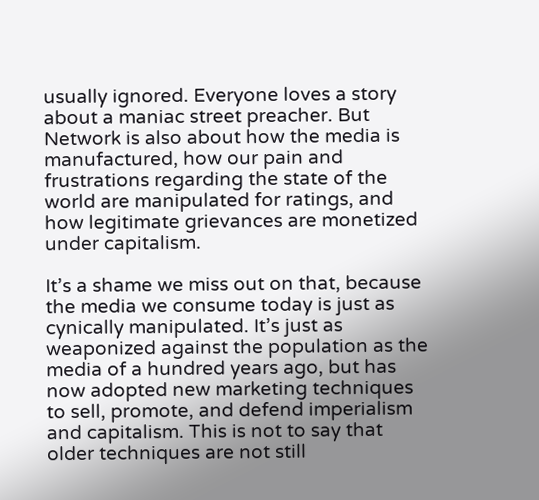usually ignored. Everyone loves a story about a maniac street preacher. But Network is also about how the media is manufactured, how our pain and frustrations regarding the state of the world are manipulated for ratings, and how legitimate grievances are monetized under capitalism.

It’s a shame we miss out on that, because the media we consume today is just as cynically manipulated. It’s just as weaponized against the population as the media of a hundred years ago, but has now adopted new marketing techniques to sell, promote, and defend imperialism and capitalism. This is not to say that older techniques are not still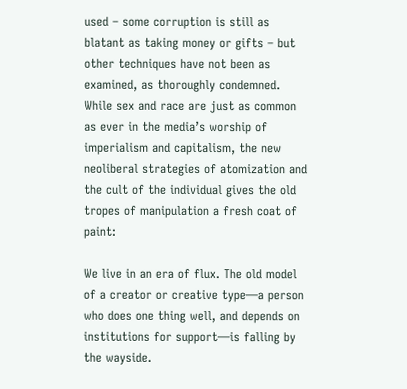used – some corruption is still as blatant as taking money or gifts – but other techniques have not been as examined, as thoroughly condemned. While sex and race are just as common as ever in the media’s worship of imperialism and capitalism, the new neoliberal strategies of atomization and the cult of the individual gives the old tropes of manipulation a fresh coat of paint:

We live in an era of flux. The old model of a creator or creative type—a person who does one thing well, and depends on institutions for support—is falling by the wayside.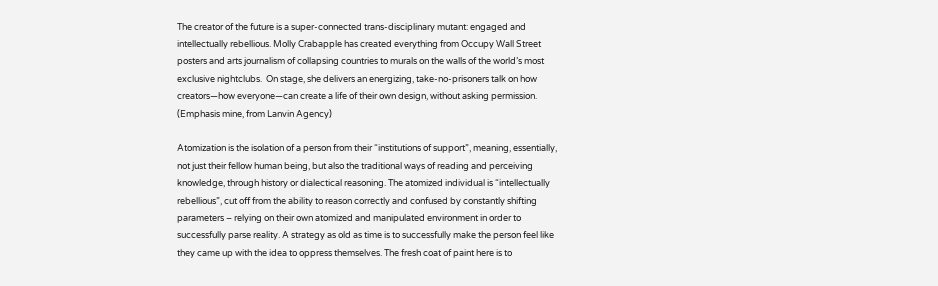The creator of the future is a super-connected trans-disciplinary mutant: engaged and intellectually rebellious. Molly Crabapple has created everything from Occupy Wall Street posters and arts journalism of collapsing countries to murals on the walls of the world’s most exclusive nightclubs.  On stage, she delivers an energizing, take-no-prisoners talk on how creators—how everyone—can create a life of their own design, without asking permission. (Emphasis mine, from Lanvin Agency)

Atomization is the isolation of a person from their “institutions of support”, meaning, essentially, not just their fellow human being, but also the traditional ways of reading and perceiving knowledge, through history or dialectical reasoning. The atomized individual is “intellectually rebellious”, cut off from the ability to reason correctly and confused by constantly shifting parameters – relying on their own atomized and manipulated environment in order to successfully parse reality. A strategy as old as time is to successfully make the person feel like they came up with the idea to oppress themselves. The fresh coat of paint here is to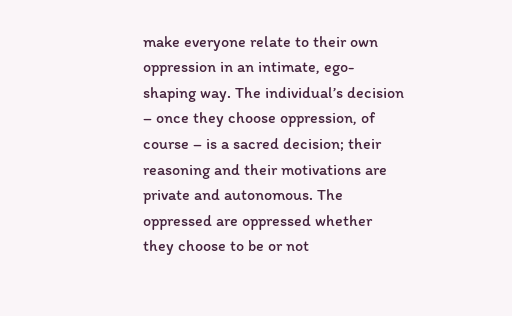make everyone relate to their own oppression in an intimate, ego-shaping way. The individual’s decision – once they choose oppression, of course – is a sacred decision; their reasoning and their motivations are private and autonomous. The oppressed are oppressed whether they choose to be or not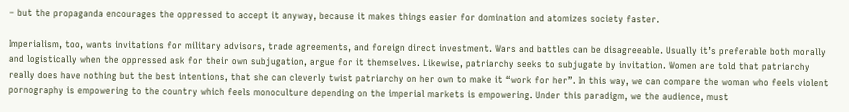– but the propaganda encourages the oppressed to accept it anyway, because it makes things easier for domination and atomizes society faster.

Imperialism, too, wants invitations for military advisors, trade agreements, and foreign direct investment. Wars and battles can be disagreeable. Usually it’s preferable both morally and logistically when the oppressed ask for their own subjugation, argue for it themselves. Likewise, patriarchy seeks to subjugate by invitation. Women are told that patriarchy really does have nothing but the best intentions, that she can cleverly twist patriarchy on her own to make it “work for her”. In this way, we can compare the woman who feels violent pornography is empowering to the country which feels monoculture depending on the imperial markets is empowering. Under this paradigm, we the audience, must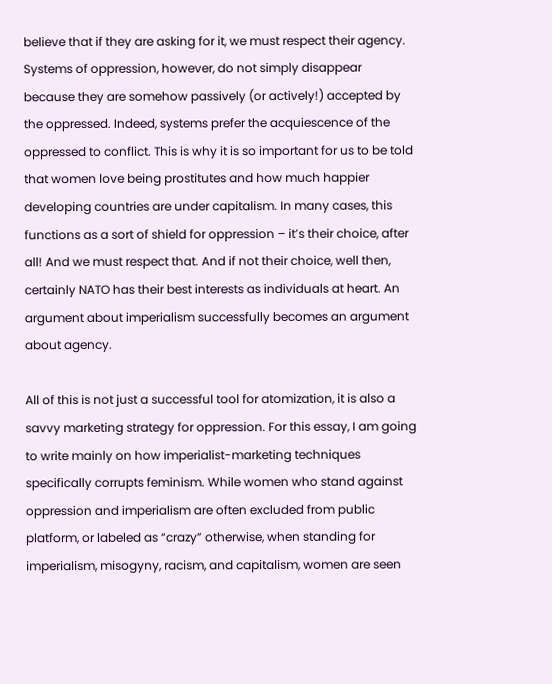believe that if they are asking for it, we must respect their agency. Systems of oppression, however, do not simply disappear because they are somehow passively (or actively!) accepted by the oppressed. Indeed, systems prefer the acquiescence of the oppressed to conflict. This is why it is so important for us to be told that women love being prostitutes and how much happier developing countries are under capitalism. In many cases, this functions as a sort of shield for oppression – it’s their choice, after all! And we must respect that. And if not their choice, well then, certainly NATO has their best interests as individuals at heart. An argument about imperialism successfully becomes an argument about agency.

All of this is not just a successful tool for atomization, it is also a savvy marketing strategy for oppression. For this essay, I am going to write mainly on how imperialist-marketing techniques specifically corrupts feminism. While women who stand against oppression and imperialism are often excluded from public platform, or labeled as “crazy” otherwise, when standing for imperialism, misogyny, racism, and capitalism, women are seen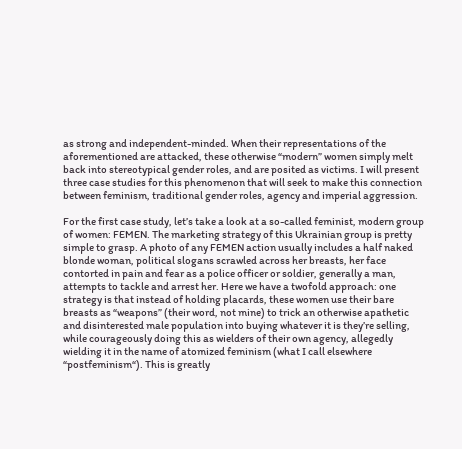as strong and independent-minded. When their representations of the aforementioned are attacked, these otherwise “modern” women simply melt back into stereotypical gender roles, and are posited as victims. I will present three case studies for this phenomenon that will seek to make this connection between feminism, traditional gender roles, agency and imperial aggression.

For the first case study, let’s take a look at a so-called feminist, modern group of women: FEMEN. The marketing strategy of this Ukrainian group is pretty simple to grasp. A photo of any FEMEN action usually includes a half naked blonde woman, political slogans scrawled across her breasts, her face contorted in pain and fear as a police officer or soldier, generally a man, attempts to tackle and arrest her. Here we have a twofold approach: one strategy is that instead of holding placards, these women use their bare breasts as “weapons” (their word, not mine) to trick an otherwise apathetic and disinterested male population into buying whatever it is they’re selling, while courageously doing this as wielders of their own agency, allegedly wielding it in the name of atomized feminism (what I call elsewhere “postfeminism“). This is greatly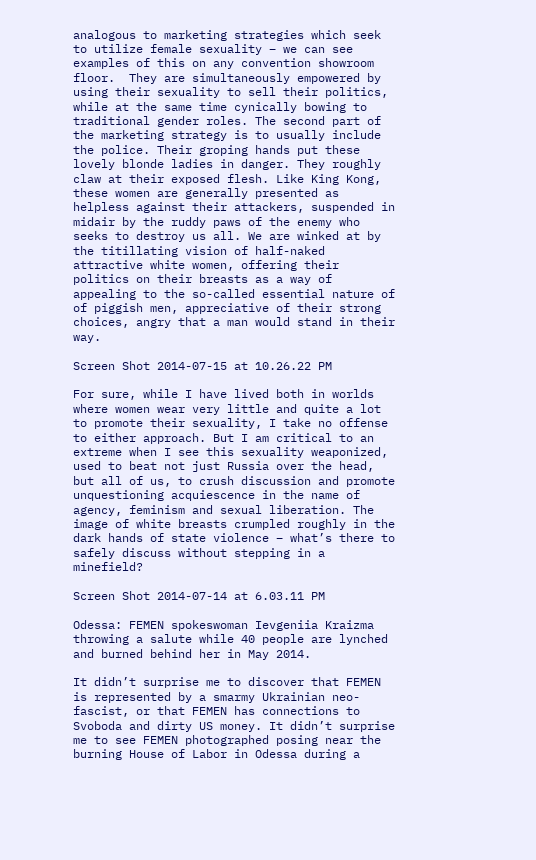analogous to marketing strategies which seek to utilize female sexuality – we can see examples of this on any convention showroom floor.  They are simultaneously empowered by using their sexuality to sell their politics, while at the same time cynically bowing to traditional gender roles. The second part of the marketing strategy is to usually include the police. Their groping hands put these lovely blonde ladies in danger. They roughly claw at their exposed flesh. Like King Kong, these women are generally presented as helpless against their attackers, suspended in midair by the ruddy paws of the enemy who seeks to destroy us all. We are winked at by the titillating vision of half-naked attractive white women, offering their politics on their breasts as a way of appealing to the so-called essential nature of of piggish men, appreciative of their strong choices, angry that a man would stand in their way.

Screen Shot 2014-07-15 at 10.26.22 PM

For sure, while I have lived both in worlds where women wear very little and quite a lot to promote their sexuality, I take no offense to either approach. But I am critical to an extreme when I see this sexuality weaponized, used to beat not just Russia over the head, but all of us, to crush discussion and promote unquestioning acquiescence in the name of agency, feminism and sexual liberation. The image of white breasts crumpled roughly in the dark hands of state violence – what’s there to safely discuss without stepping in a minefield?

Screen Shot 2014-07-14 at 6.03.11 PM

Odessa: FEMEN spokeswoman Ievgeniia Kraizma throwing a salute while 40 people are lynched and burned behind her in May 2014.

It didn’t surprise me to discover that FEMEN is represented by a smarmy Ukrainian neo-fascist, or that FEMEN has connections to Svoboda and dirty US money. It didn’t surprise me to see FEMEN photographed posing near the burning House of Labor in Odessa during a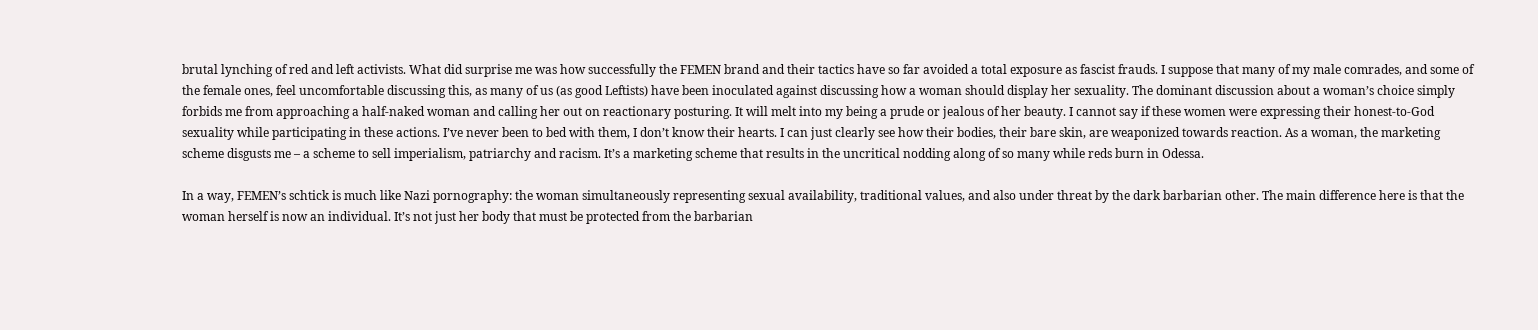brutal lynching of red and left activists. What did surprise me was how successfully the FEMEN brand and their tactics have so far avoided a total exposure as fascist frauds. I suppose that many of my male comrades, and some of the female ones, feel uncomfortable discussing this, as many of us (as good Leftists) have been inoculated against discussing how a woman should display her sexuality. The dominant discussion about a woman’s choice simply forbids me from approaching a half-naked woman and calling her out on reactionary posturing. It will melt into my being a prude or jealous of her beauty. I cannot say if these women were expressing their honest-to-God sexuality while participating in these actions. I’ve never been to bed with them, I don’t know their hearts. I can just clearly see how their bodies, their bare skin, are weaponized towards reaction. As a woman, the marketing scheme disgusts me – a scheme to sell imperialism, patriarchy and racism. It’s a marketing scheme that results in the uncritical nodding along of so many while reds burn in Odessa.

In a way, FEMEN’s schtick is much like Nazi pornography: the woman simultaneously representing sexual availability, traditional values, and also under threat by the dark barbarian other. The main difference here is that the woman herself is now an individual. It’s not just her body that must be protected from the barbarian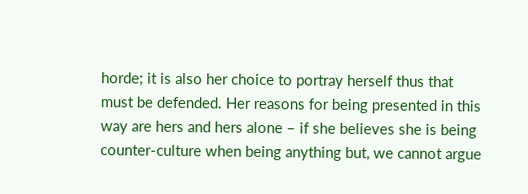horde; it is also her choice to portray herself thus that must be defended. Her reasons for being presented in this way are hers and hers alone – if she believes she is being counter-culture when being anything but, we cannot argue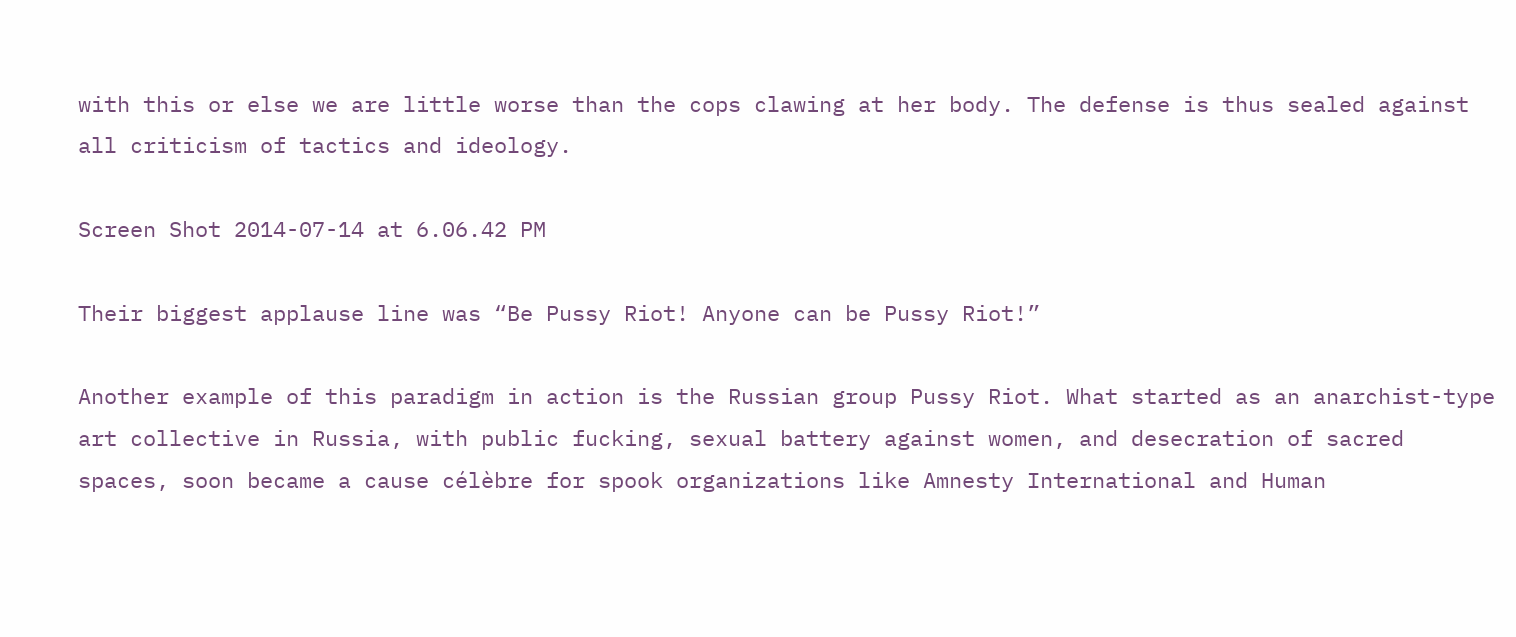with this or else we are little worse than the cops clawing at her body. The defense is thus sealed against all criticism of tactics and ideology.

Screen Shot 2014-07-14 at 6.06.42 PM

Their biggest applause line was “Be Pussy Riot! Anyone can be Pussy Riot!”

Another example of this paradigm in action is the Russian group Pussy Riot. What started as an anarchist-type art collective in Russia, with public fucking, sexual battery against women, and desecration of sacred spaces, soon became a cause célèbre for spook organizations like Amnesty International and Human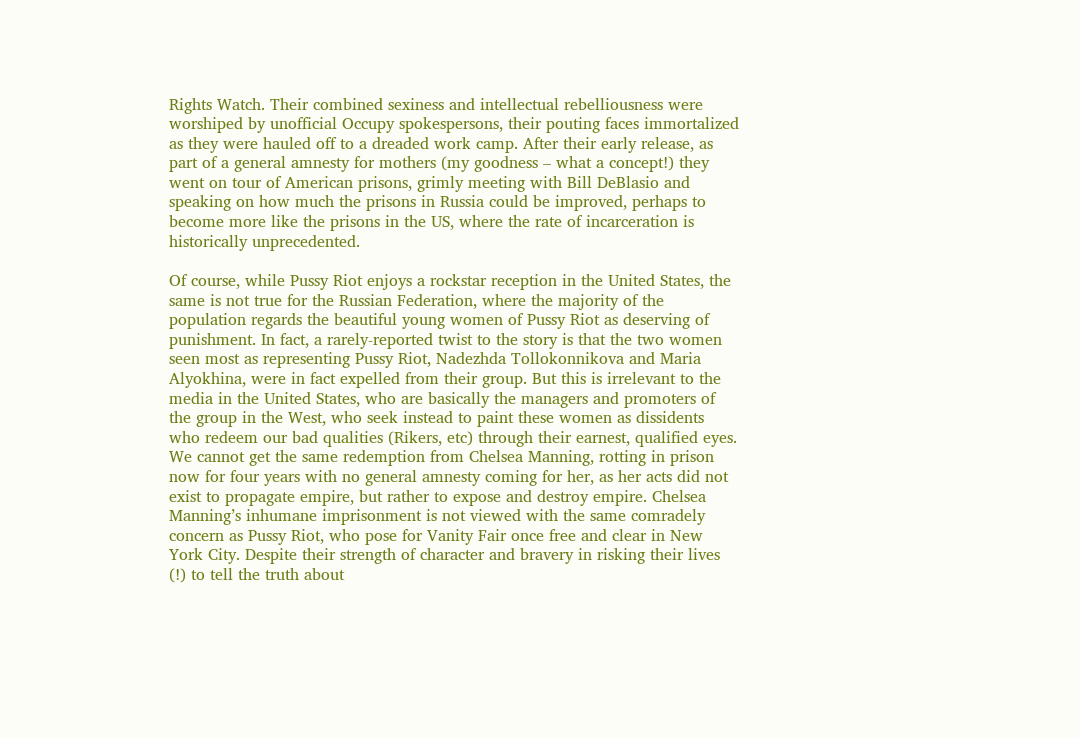Rights Watch. Their combined sexiness and intellectual rebelliousness were worshiped by unofficial Occupy spokespersons, their pouting faces immortalized as they were hauled off to a dreaded work camp. After their early release, as part of a general amnesty for mothers (my goodness – what a concept!) they went on tour of American prisons, grimly meeting with Bill DeBlasio and speaking on how much the prisons in Russia could be improved, perhaps to become more like the prisons in the US, where the rate of incarceration is historically unprecedented.

Of course, while Pussy Riot enjoys a rockstar reception in the United States, the same is not true for the Russian Federation, where the majority of the population regards the beautiful young women of Pussy Riot as deserving of punishment. In fact, a rarely-reported twist to the story is that the two women seen most as representing Pussy Riot, Nadezhda Tollokonnikova and Maria Alyokhina, were in fact expelled from their group. But this is irrelevant to the media in the United States, who are basically the managers and promoters of the group in the West, who seek instead to paint these women as dissidents who redeem our bad qualities (Rikers, etc) through their earnest, qualified eyes. We cannot get the same redemption from Chelsea Manning, rotting in prison now for four years with no general amnesty coming for her, as her acts did not exist to propagate empire, but rather to expose and destroy empire. Chelsea Manning’s inhumane imprisonment is not viewed with the same comradely concern as Pussy Riot, who pose for Vanity Fair once free and clear in New York City. Despite their strength of character and bravery in risking their lives (!) to tell the truth about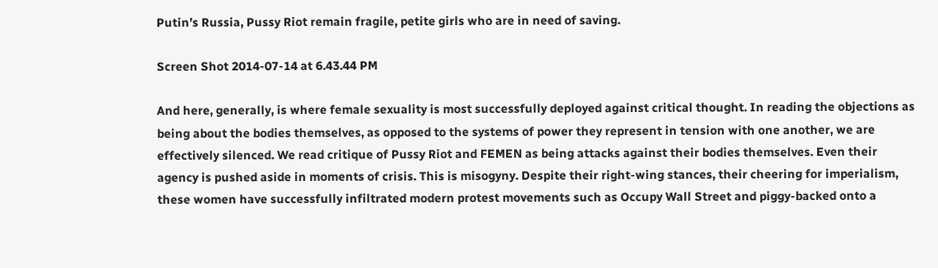Putin’s Russia, Pussy Riot remain fragile, petite girls who are in need of saving.

Screen Shot 2014-07-14 at 6.43.44 PM

And here, generally, is where female sexuality is most successfully deployed against critical thought. In reading the objections as being about the bodies themselves, as opposed to the systems of power they represent in tension with one another, we are effectively silenced. We read critique of Pussy Riot and FEMEN as being attacks against their bodies themselves. Even their agency is pushed aside in moments of crisis. This is misogyny. Despite their right-wing stances, their cheering for imperialism, these women have successfully infiltrated modern protest movements such as Occupy Wall Street and piggy-backed onto a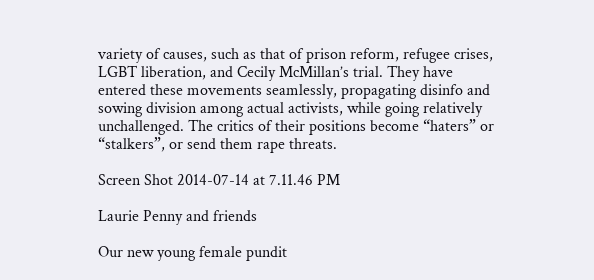variety of causes, such as that of prison reform, refugee crises, LGBT liberation, and Cecily McMillan’s trial. They have entered these movements seamlessly, propagating disinfo and sowing division among actual activists, while going relatively unchallenged. The critics of their positions become “haters” or “stalkers”, or send them rape threats.

Screen Shot 2014-07-14 at 7.11.46 PM

Laurie Penny and friends

Our new young female pundit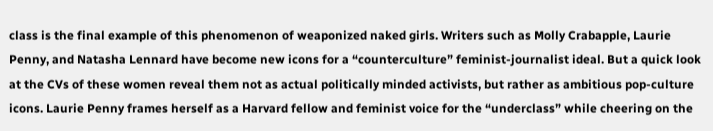class is the final example of this phenomenon of weaponized naked girls. Writers such as Molly Crabapple, Laurie Penny, and Natasha Lennard have become new icons for a “counterculture” feminist-journalist ideal. But a quick look at the CVs of these women reveal them not as actual politically minded activists, but rather as ambitious pop-culture icons. Laurie Penny frames herself as a Harvard fellow and feminist voice for the “underclass” while cheering on the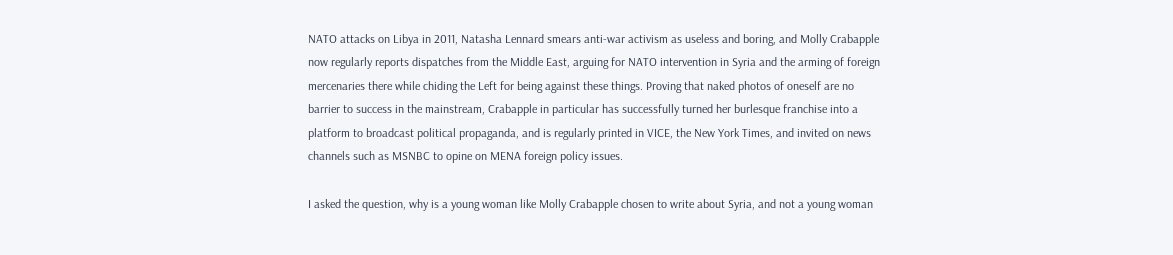NATO attacks on Libya in 2011, Natasha Lennard smears anti-war activism as useless and boring, and Molly Crabapple now regularly reports dispatches from the Middle East, arguing for NATO intervention in Syria and the arming of foreign mercenaries there while chiding the Left for being against these things. Proving that naked photos of oneself are no barrier to success in the mainstream, Crabapple in particular has successfully turned her burlesque franchise into a platform to broadcast political propaganda, and is regularly printed in VICE, the New York Times, and invited on news channels such as MSNBC to opine on MENA foreign policy issues.

I asked the question, why is a young woman like Molly Crabapple chosen to write about Syria, and not a young woman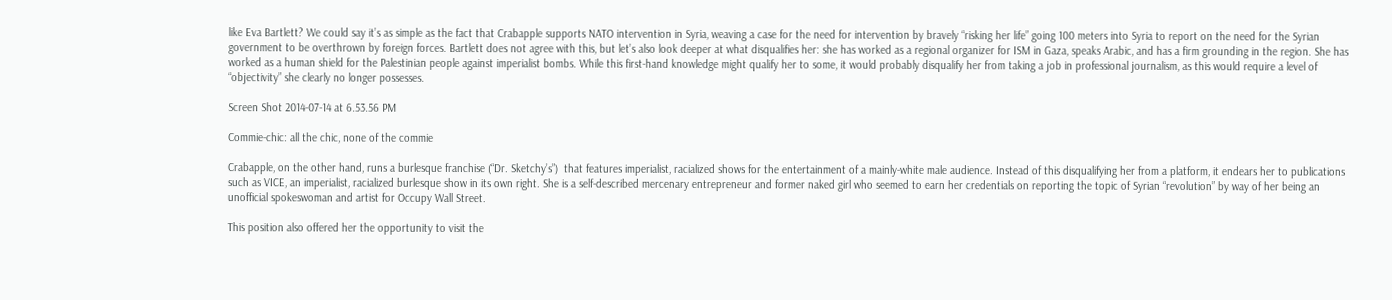like Eva Bartlett? We could say it’s as simple as the fact that Crabapple supports NATO intervention in Syria, weaving a case for the need for intervention by bravely “risking her life” going 100 meters into Syria to report on the need for the Syrian government to be overthrown by foreign forces. Bartlett does not agree with this, but let’s also look deeper at what disqualifies her: she has worked as a regional organizer for ISM in Gaza, speaks Arabic, and has a firm grounding in the region. She has worked as a human shield for the Palestinian people against imperialist bombs. While this first-hand knowledge might qualify her to some, it would probably disqualify her from taking a job in professional journalism, as this would require a level of “objectivity” she clearly no longer possesses.

Screen Shot 2014-07-14 at 6.53.56 PM

Commie-chic: all the chic, none of the commie

Crabapple, on the other hand, runs a burlesque franchise (“Dr. Sketchy’s”)  that features imperialist, racialized shows for the entertainment of a mainly-white male audience. Instead of this disqualifying her from a platform, it endears her to publications such as VICE, an imperialist, racialized burlesque show in its own right. She is a self-described mercenary entrepreneur and former naked girl who seemed to earn her credentials on reporting the topic of Syrian “revolution” by way of her being an unofficial spokeswoman and artist for Occupy Wall Street.

This position also offered her the opportunity to visit the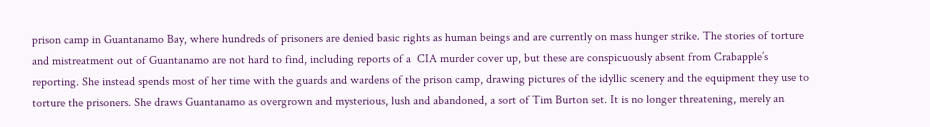prison camp in Guantanamo Bay, where hundreds of prisoners are denied basic rights as human beings and are currently on mass hunger strike. The stories of torture and mistreatment out of Guantanamo are not hard to find, including reports of a  CIA murder cover up, but these are conspicuously absent from Crabapple’s reporting. She instead spends most of her time with the guards and wardens of the prison camp, drawing pictures of the idyllic scenery and the equipment they use to torture the prisoners. She draws Guantanamo as overgrown and mysterious, lush and abandoned, a sort of Tim Burton set. It is no longer threatening, merely an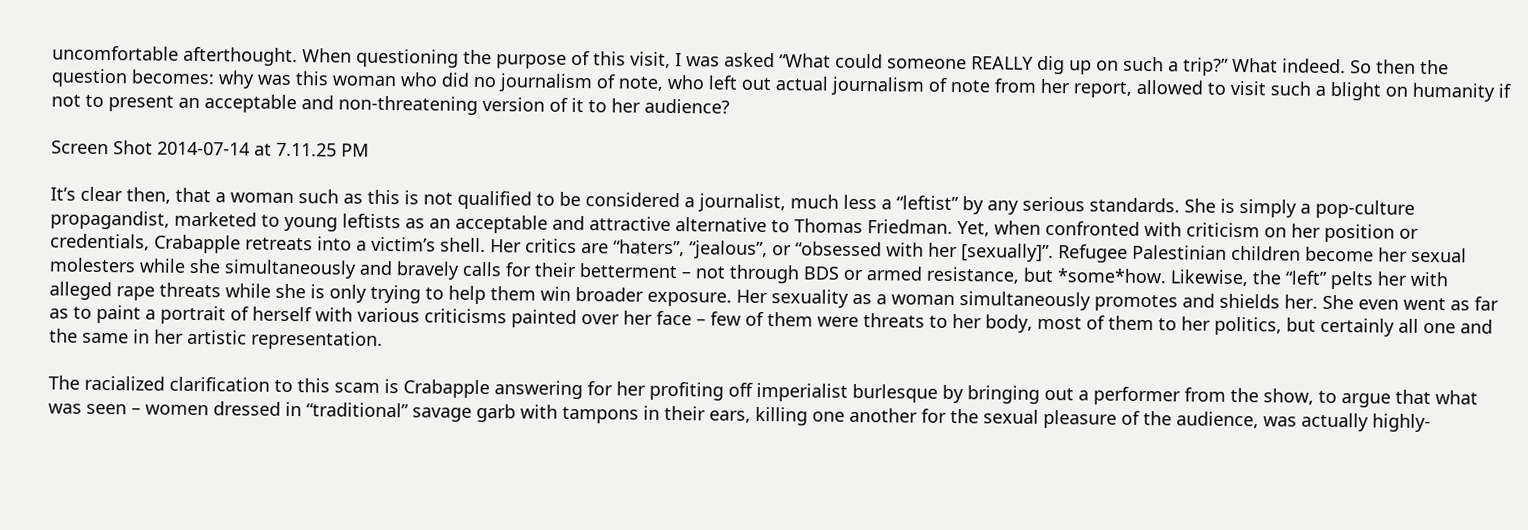uncomfortable afterthought. When questioning the purpose of this visit, I was asked “What could someone REALLY dig up on such a trip?” What indeed. So then the question becomes: why was this woman who did no journalism of note, who left out actual journalism of note from her report, allowed to visit such a blight on humanity if not to present an acceptable and non-threatening version of it to her audience?

Screen Shot 2014-07-14 at 7.11.25 PM

It’s clear then, that a woman such as this is not qualified to be considered a journalist, much less a “leftist” by any serious standards. She is simply a pop-culture propagandist, marketed to young leftists as an acceptable and attractive alternative to Thomas Friedman. Yet, when confronted with criticism on her position or credentials, Crabapple retreats into a victim’s shell. Her critics are “haters”, “jealous”, or “obsessed with her [sexually]”. Refugee Palestinian children become her sexual molesters while she simultaneously and bravely calls for their betterment – not through BDS or armed resistance, but *some*how. Likewise, the “left” pelts her with alleged rape threats while she is only trying to help them win broader exposure. Her sexuality as a woman simultaneously promotes and shields her. She even went as far as to paint a portrait of herself with various criticisms painted over her face – few of them were threats to her body, most of them to her politics, but certainly all one and the same in her artistic representation.

The racialized clarification to this scam is Crabapple answering for her profiting off imperialist burlesque by bringing out a performer from the show, to argue that what was seen – women dressed in “traditional” savage garb with tampons in their ears, killing one another for the sexual pleasure of the audience, was actually highly-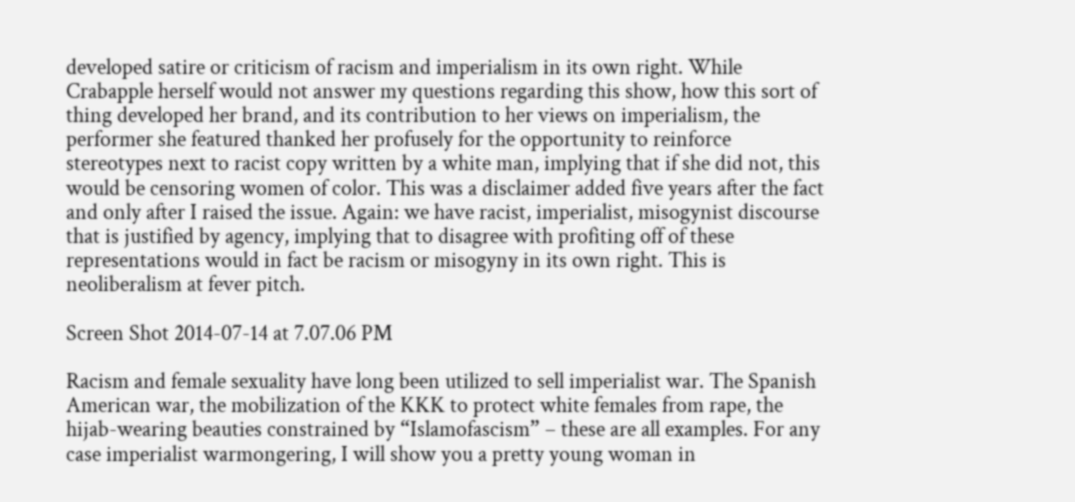developed satire or criticism of racism and imperialism in its own right. While Crabapple herself would not answer my questions regarding this show, how this sort of thing developed her brand, and its contribution to her views on imperialism, the performer she featured thanked her profusely for the opportunity to reinforce stereotypes next to racist copy written by a white man, implying that if she did not, this would be censoring women of color. This was a disclaimer added five years after the fact and only after I raised the issue. Again: we have racist, imperialist, misogynist discourse that is justified by agency, implying that to disagree with profiting off of these representations would in fact be racism or misogyny in its own right. This is neoliberalism at fever pitch.

Screen Shot 2014-07-14 at 7.07.06 PM

Racism and female sexuality have long been utilized to sell imperialist war. The Spanish American war, the mobilization of the KKK to protect white females from rape, the hijab-wearing beauties constrained by “Islamofascism” – these are all examples. For any case imperialist warmongering, I will show you a pretty young woman in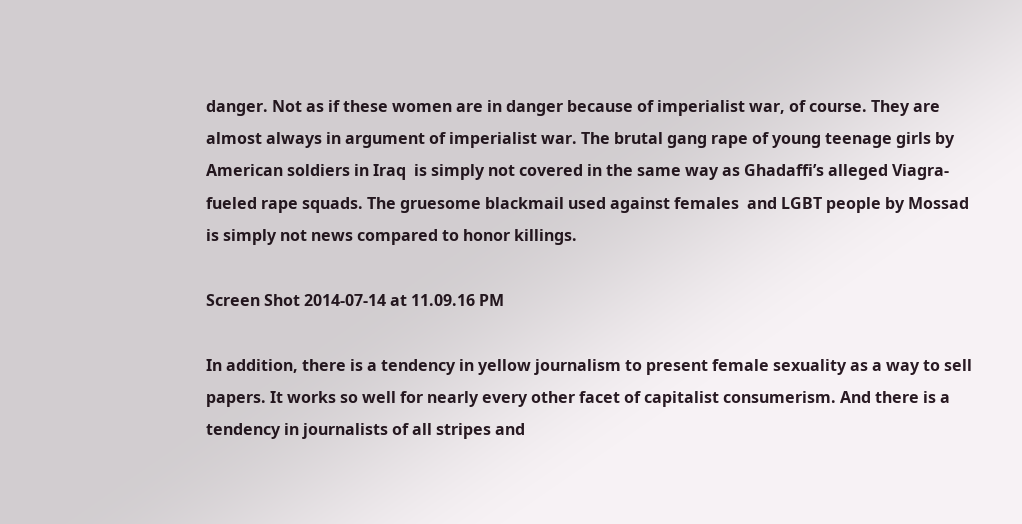danger. Not as if these women are in danger because of imperialist war, of course. They are almost always in argument of imperialist war. The brutal gang rape of young teenage girls by  American soldiers in Iraq  is simply not covered in the same way as Ghadaffi’s alleged Viagra-fueled rape squads. The gruesome blackmail used against females  and LGBT people by Mossad is simply not news compared to honor killings.

Screen Shot 2014-07-14 at 11.09.16 PM

In addition, there is a tendency in yellow journalism to present female sexuality as a way to sell papers. It works so well for nearly every other facet of capitalist consumerism. And there is a tendency in journalists of all stripes and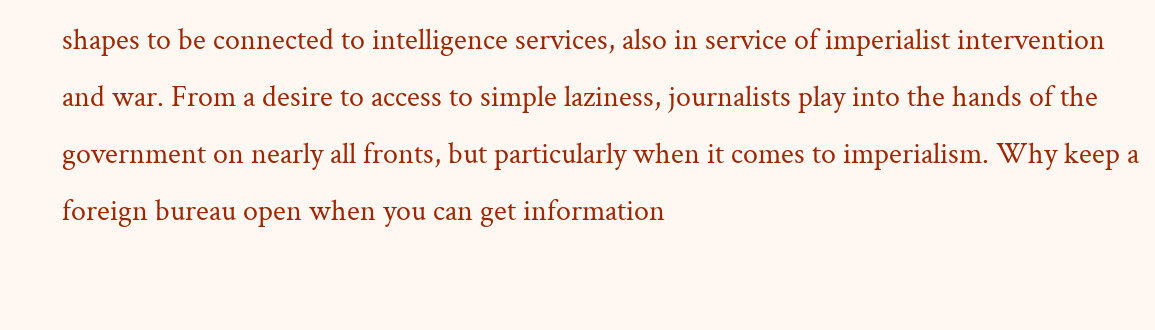shapes to be connected to intelligence services, also in service of imperialist intervention and war. From a desire to access to simple laziness, journalists play into the hands of the government on nearly all fronts, but particularly when it comes to imperialism. Why keep a foreign bureau open when you can get information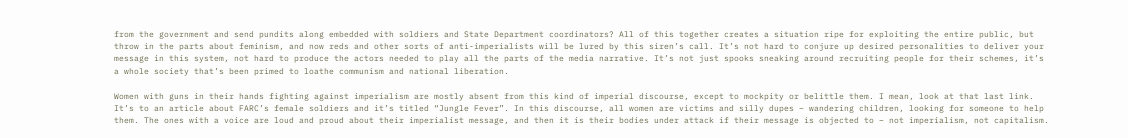from the government and send pundits along embedded with soldiers and State Department coordinators? All of this together creates a situation ripe for exploiting the entire public, but throw in the parts about feminism, and now reds and other sorts of anti-imperialists will be lured by this siren’s call. It’s not hard to conjure up desired personalities to deliver your message in this system, not hard to produce the actors needed to play all the parts of the media narrative. It’s not just spooks sneaking around recruiting people for their schemes, it’s a whole society that’s been primed to loathe communism and national liberation.

Women with guns in their hands fighting against imperialism are mostly absent from this kind of imperial discourse, except to mockpity or belittle them. I mean, look at that last link. It’s to an article about FARC’s female soldiers and it’s titled “Jungle Fever”. In this discourse, all women are victims and silly dupes – wandering children, looking for someone to help them. The ones with a voice are loud and proud about their imperialist message, and then it is their bodies under attack if their message is objected to – not imperialism, not capitalism.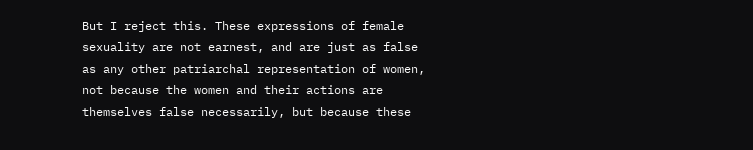But I reject this. These expressions of female sexuality are not earnest, and are just as false as any other patriarchal representation of women, not because the women and their actions are themselves false necessarily, but because these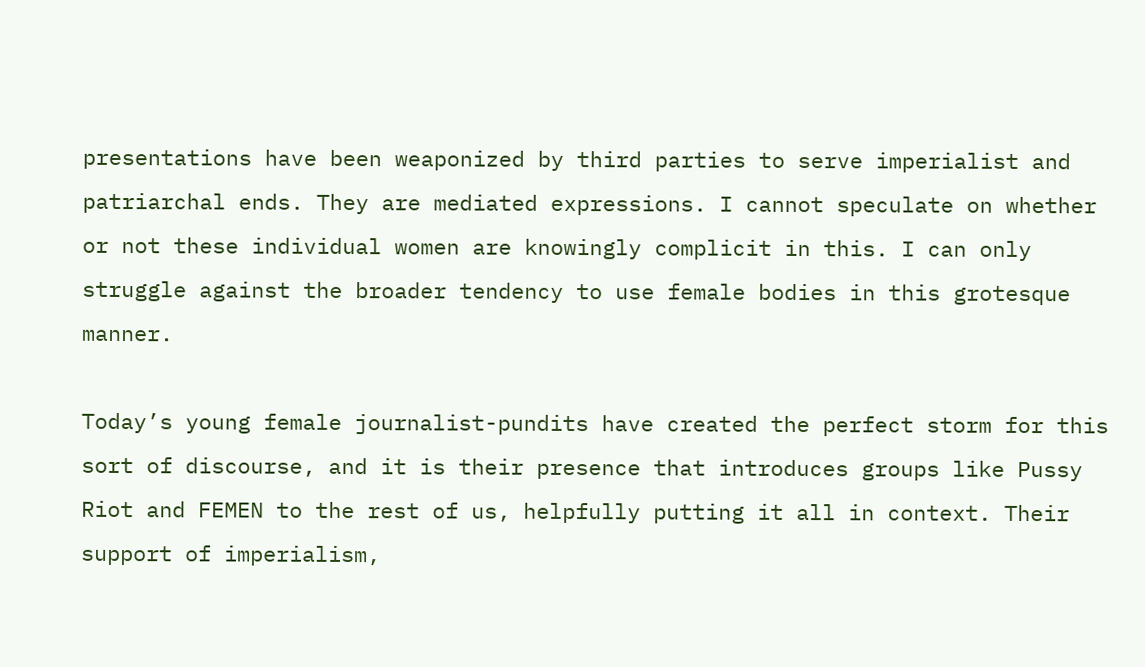presentations have been weaponized by third parties to serve imperialist and patriarchal ends. They are mediated expressions. I cannot speculate on whether or not these individual women are knowingly complicit in this. I can only struggle against the broader tendency to use female bodies in this grotesque manner.

Today’s young female journalist-pundits have created the perfect storm for this sort of discourse, and it is their presence that introduces groups like Pussy Riot and FEMEN to the rest of us, helpfully putting it all in context. Their support of imperialism,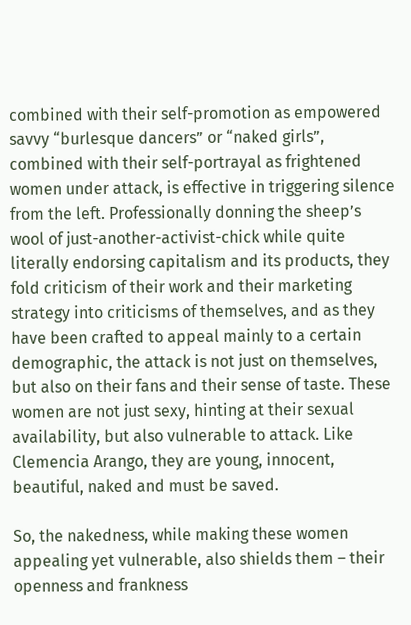combined with their self-promotion as empowered savvy “burlesque dancers” or “naked girls”, combined with their self-portrayal as frightened women under attack, is effective in triggering silence from the left. Professionally donning the sheep’s wool of just-another-activist-chick while quite literally endorsing capitalism and its products, they fold criticism of their work and their marketing strategy into criticisms of themselves, and as they have been crafted to appeal mainly to a certain demographic, the attack is not just on themselves, but also on their fans and their sense of taste. These women are not just sexy, hinting at their sexual availability, but also vulnerable to attack. Like Clemencia Arango, they are young, innocent, beautiful, naked and must be saved.

So, the nakedness, while making these women appealing yet vulnerable, also shields them – their openness and frankness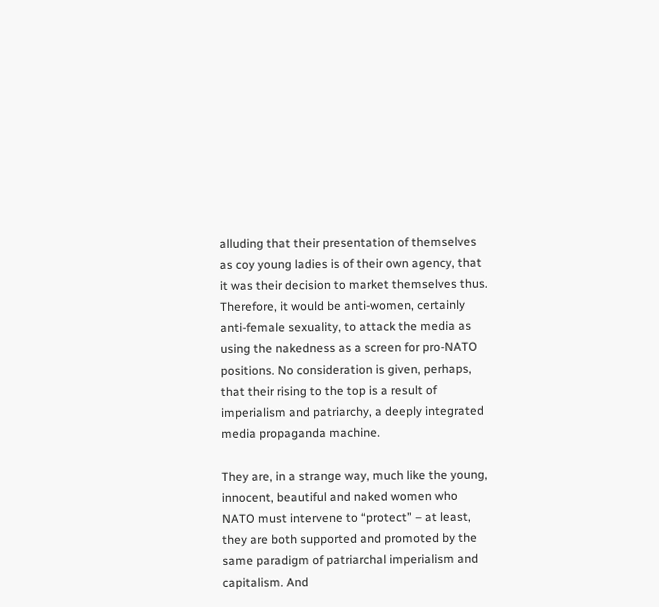alluding that their presentation of themselves as coy young ladies is of their own agency, that it was their decision to market themselves thus. Therefore, it would be anti-women, certainly anti-female sexuality, to attack the media as using the nakedness as a screen for pro-NATO positions. No consideration is given, perhaps, that their rising to the top is a result of imperialism and patriarchy, a deeply integrated media propaganda machine.

They are, in a strange way, much like the young, innocent, beautiful and naked women who NATO must intervene to “protect” – at least, they are both supported and promoted by the same paradigm of patriarchal imperialism and capitalism. And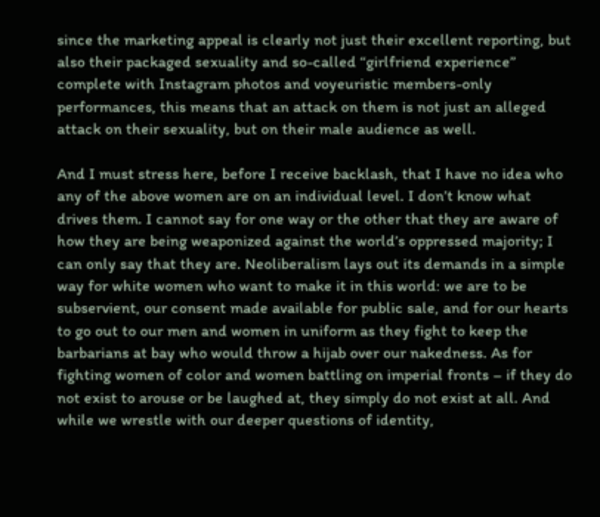since the marketing appeal is clearly not just their excellent reporting, but also their packaged sexuality and so-called “girlfriend experience” complete with Instagram photos and voyeuristic members-only performances, this means that an attack on them is not just an alleged attack on their sexuality, but on their male audience as well.

And I must stress here, before I receive backlash, that I have no idea who any of the above women are on an individual level. I don’t know what drives them. I cannot say for one way or the other that they are aware of how they are being weaponized against the world’s oppressed majority; I can only say that they are. Neoliberalism lays out its demands in a simple way for white women who want to make it in this world: we are to be subservient, our consent made available for public sale, and for our hearts to go out to our men and women in uniform as they fight to keep the barbarians at bay who would throw a hijab over our nakedness. As for fighting women of color and women battling on imperial fronts – if they do not exist to arouse or be laughed at, they simply do not exist at all. And while we wrestle with our deeper questions of identity,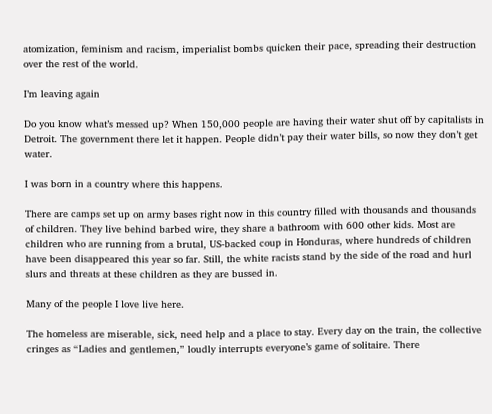atomization, feminism and racism, imperialist bombs quicken their pace, spreading their destruction over the rest of the world.

I’m leaving again

Do you know what’s messed up? When 150,000 people are having their water shut off by capitalists in Detroit. The government there let it happen. People didn’t pay their water bills, so now they don’t get water.

I was born in a country where this happens.

There are camps set up on army bases right now in this country filled with thousands and thousands of children. They live behind barbed wire, they share a bathroom with 600 other kids. Most are children who are running from a brutal, US-backed coup in Honduras, where hundreds of children have been disappeared this year so far. Still, the white racists stand by the side of the road and hurl slurs and threats at these children as they are bussed in.

Many of the people I love live here.

The homeless are miserable, sick, need help and a place to stay. Every day on the train, the collective cringes as “Ladies and gentlemen,” loudly interrupts everyone’s game of solitaire. There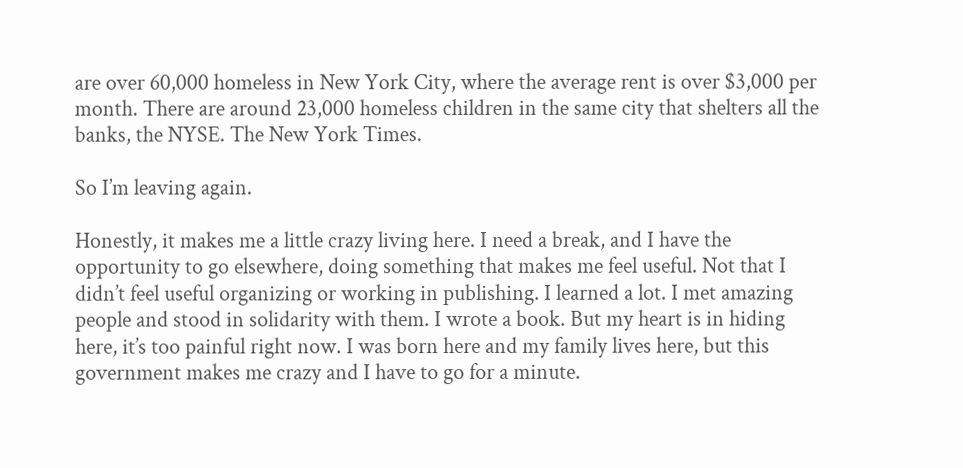are over 60,000 homeless in New York City, where the average rent is over $3,000 per month. There are around 23,000 homeless children in the same city that shelters all the banks, the NYSE. The New York Times.

So I’m leaving again.

Honestly, it makes me a little crazy living here. I need a break, and I have the opportunity to go elsewhere, doing something that makes me feel useful. Not that I didn’t feel useful organizing or working in publishing. I learned a lot. I met amazing people and stood in solidarity with them. I wrote a book. But my heart is in hiding here, it’s too painful right now. I was born here and my family lives here, but this government makes me crazy and I have to go for a minute.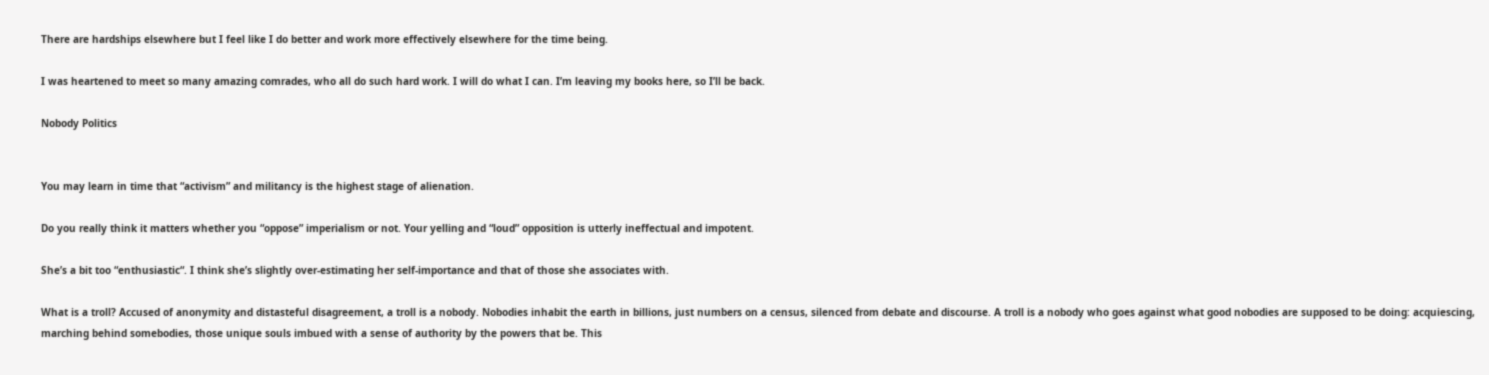There are hardships elsewhere but I feel like I do better and work more effectively elsewhere for the time being.

I was heartened to meet so many amazing comrades, who all do such hard work. I will do what I can. I’m leaving my books here, so I’ll be back.

Nobody Politics


You may learn in time that “activism” and militancy is the highest stage of alienation.

Do you really think it matters whether you “oppose” imperialism or not. Your yelling and “loud” opposition is utterly ineffectual and impotent.

She’s a bit too “enthusiastic“. I think she’s slightly over-estimating her self-importance and that of those she associates with.

What is a troll? Accused of anonymity and distasteful disagreement, a troll is a nobody. Nobodies inhabit the earth in billions, just numbers on a census, silenced from debate and discourse. A troll is a nobody who goes against what good nobodies are supposed to be doing: acquiescing, marching behind somebodies, those unique souls imbued with a sense of authority by the powers that be. This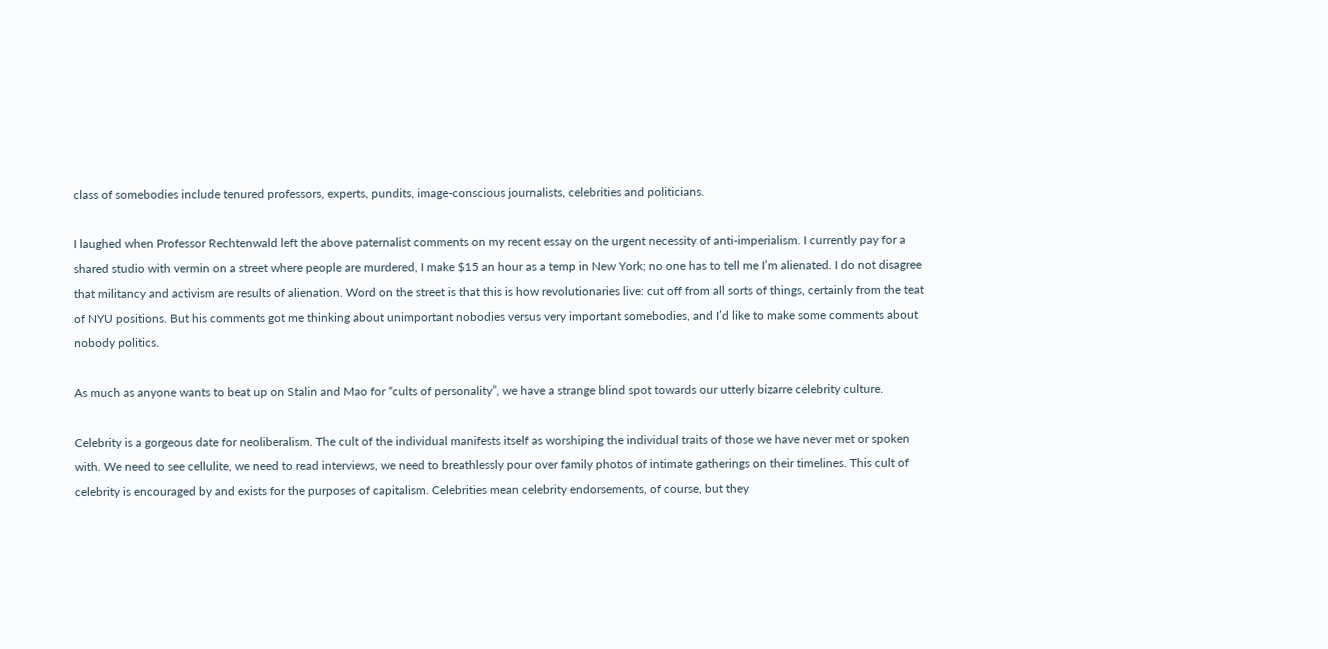class of somebodies include tenured professors, experts, pundits, image-conscious journalists, celebrities and politicians.

I laughed when Professor Rechtenwald left the above paternalist comments on my recent essay on the urgent necessity of anti-imperialism. I currently pay for a shared studio with vermin on a street where people are murdered, I make $15 an hour as a temp in New York; no one has to tell me I’m alienated. I do not disagree that militancy and activism are results of alienation. Word on the street is that this is how revolutionaries live: cut off from all sorts of things, certainly from the teat of NYU positions. But his comments got me thinking about unimportant nobodies versus very important somebodies, and I’d like to make some comments about nobody politics.

As much as anyone wants to beat up on Stalin and Mao for “cults of personality”, we have a strange blind spot towards our utterly bizarre celebrity culture.

Celebrity is a gorgeous date for neoliberalism. The cult of the individual manifests itself as worshiping the individual traits of those we have never met or spoken with. We need to see cellulite, we need to read interviews, we need to breathlessly pour over family photos of intimate gatherings on their timelines. This cult of celebrity is encouraged by and exists for the purposes of capitalism. Celebrities mean celebrity endorsements, of course, but they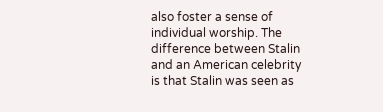also foster a sense of individual worship. The difference between Stalin and an American celebrity is that Stalin was seen as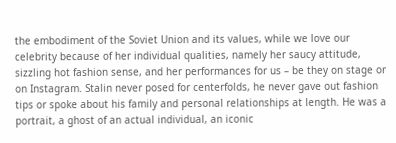the embodiment of the Soviet Union and its values, while we love our celebrity because of her individual qualities, namely her saucy attitude, sizzling hot fashion sense, and her performances for us – be they on stage or on Instagram. Stalin never posed for centerfolds, he never gave out fashion tips or spoke about his family and personal relationships at length. He was a portrait, a ghost of an actual individual, an iconic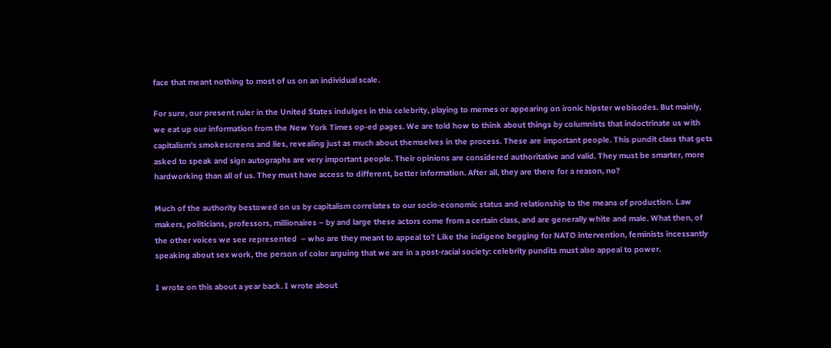face that meant nothing to most of us on an individual scale.

For sure, our present ruler in the United States indulges in this celebrity, playing to memes or appearing on ironic hipster webisodes. But mainly, we eat up our information from the New York Times op-ed pages. We are told how to think about things by columnists that indoctrinate us with capitalism’s smokescreens and lies, revealing just as much about themselves in the process. These are important people. This pundit class that gets asked to speak and sign autographs are very important people. Their opinions are considered authoritative and valid. They must be smarter, more hardworking than all of us. They must have access to different, better information. After all, they are there for a reason, no?

Much of the authority bestowed on us by capitalism correlates to our socio-economic status and relationship to the means of production. Law makers, politicians, professors, millionaires – by and large these actors come from a certain class, and are generally white and male. What then, of the other voices we see represented  – who are they meant to appeal to? Like the indigene begging for NATO intervention, feminists incessantly speaking about sex work, the person of color arguing that we are in a post-racial society: celebrity pundits must also appeal to power.

I wrote on this about a year back. I wrote about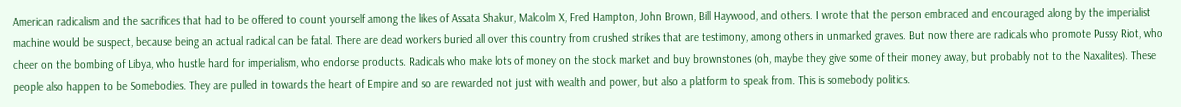American radicalism and the sacrifices that had to be offered to count yourself among the likes of Assata Shakur, Malcolm X, Fred Hampton, John Brown, Bill Haywood, and others. I wrote that the person embraced and encouraged along by the imperialist machine would be suspect, because being an actual radical can be fatal. There are dead workers buried all over this country from crushed strikes that are testimony, among others in unmarked graves. But now there are radicals who promote Pussy Riot, who cheer on the bombing of Libya, who hustle hard for imperialism, who endorse products. Radicals who make lots of money on the stock market and buy brownstones (oh, maybe they give some of their money away, but probably not to the Naxalites). These people also happen to be Somebodies. They are pulled in towards the heart of Empire and so are rewarded not just with wealth and power, but also a platform to speak from. This is somebody politics.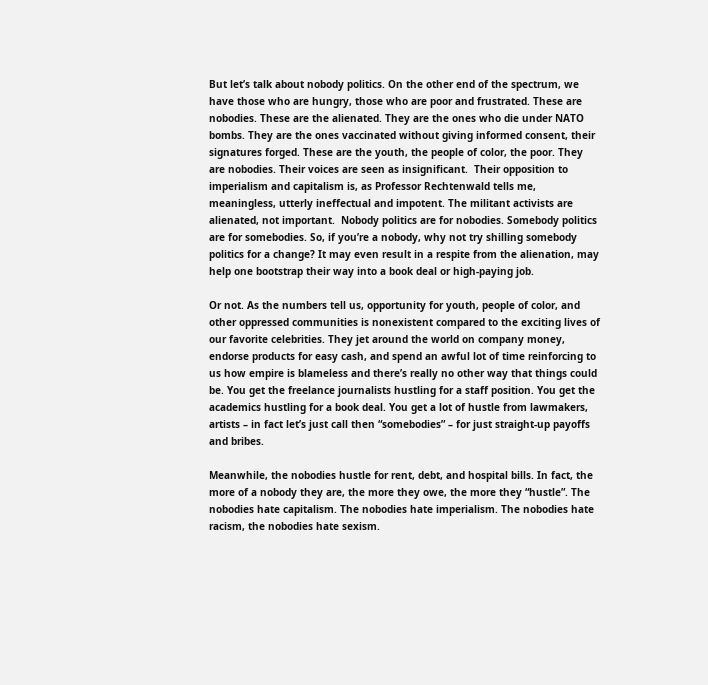But let’s talk about nobody politics. On the other end of the spectrum, we have those who are hungry, those who are poor and frustrated. These are nobodies. These are the alienated. They are the ones who die under NATO bombs. They are the ones vaccinated without giving informed consent, their signatures forged. These are the youth, the people of color, the poor. They are nobodies. Their voices are seen as insignificant.  Their opposition to imperialism and capitalism is, as Professor Rechtenwald tells me, meaningless, utterly ineffectual and impotent. The militant activists are alienated, not important.  Nobody politics are for nobodies. Somebody politics are for somebodies. So, if you’re a nobody, why not try shilling somebody politics for a change? It may even result in a respite from the alienation, may help one bootstrap their way into a book deal or high-paying job.

Or not. As the numbers tell us, opportunity for youth, people of color, and other oppressed communities is nonexistent compared to the exciting lives of our favorite celebrities. They jet around the world on company money, endorse products for easy cash, and spend an awful lot of time reinforcing to us how empire is blameless and there’s really no other way that things could be. You get the freelance journalists hustling for a staff position. You get the academics hustling for a book deal. You get a lot of hustle from lawmakers, artists – in fact let’s just call then “somebodies” – for just straight-up payoffs and bribes.

Meanwhile, the nobodies hustle for rent, debt, and hospital bills. In fact, the more of a nobody they are, the more they owe, the more they “hustle”. The nobodies hate capitalism. The nobodies hate imperialism. The nobodies hate racism, the nobodies hate sexism.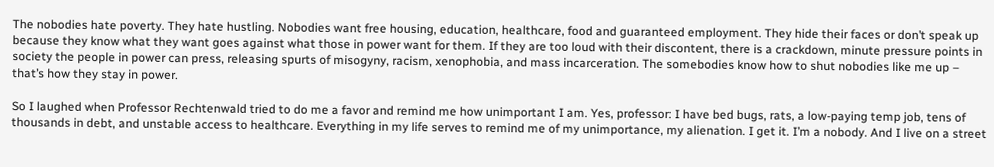The nobodies hate poverty. They hate hustling. Nobodies want free housing, education, healthcare, food and guaranteed employment. They hide their faces or don’t speak up because they know what they want goes against what those in power want for them. If they are too loud with their discontent, there is a crackdown, minute pressure points in society the people in power can press, releasing spurts of misogyny, racism, xenophobia, and mass incarceration. The somebodies know how to shut nobodies like me up – that’s how they stay in power.

So I laughed when Professor Rechtenwald tried to do me a favor and remind me how unimportant I am. Yes, professor: I have bed bugs, rats, a low-paying temp job, tens of thousands in debt, and unstable access to healthcare. Everything in my life serves to remind me of my unimportance, my alienation. I get it. I’m a nobody. And I live on a street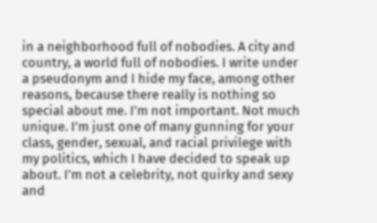in a neighborhood full of nobodies. A city and country, a world full of nobodies. I write under a pseudonym and I hide my face, among other reasons, because there really is nothing so special about me. I’m not important. Not much unique. I’m just one of many gunning for your class, gender, sexual, and racial privilege with my politics, which I have decided to speak up about. I’m not a celebrity, not quirky and sexy and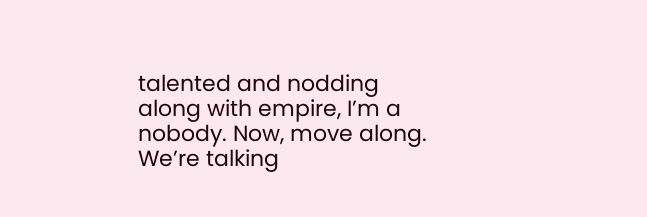talented and nodding along with empire, I’m a nobody. Now, move along. We’re talking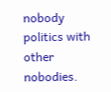nobody politics with other nobodies.